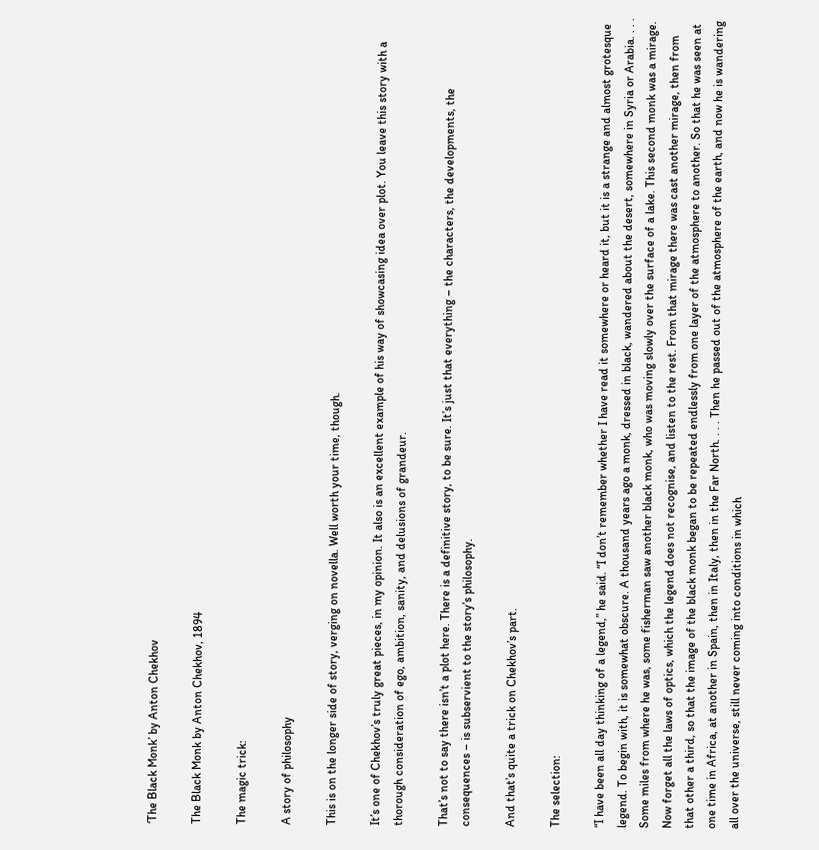‘The Black Monk’ by Anton Chekhov

The Black Monk by Anton Chekhov, 1894

The magic trick:

A story of philosophy

This is on the longer side of story, verging on novella. Well worth your time, though.

It’s one of Chekhov’s truly great pieces, in my opinion. It also is an excellent example of his way of showcasing idea over plot. You leave this story with a thorough consideration of ego, ambition, sanity, and delusions of grandeur.

That’s not to say there isn’t a plot here. There is a definitive story, to be sure. It’s just that everything – the characters, the developments, the consequences – is subservient to the story’s philosophy.

And that’s quite a trick on Chekhov’s part.

The selection:

“I have been all day thinking of a legend,” he said. “I don’t remember whether I have read it somewhere or heard it, but it is a strange and almost grotesque legend. To begin with, it is somewhat obscure. A thousand years ago a monk, dressed in black, wandered about the desert, somewhere in Syria or Arabia. . . . Some miles from where he was, some fisherman saw another black monk, who was moving slowly over the surface of a lake. This second monk was a mirage. Now forget all the laws of optics, which the legend does not recognise, and listen to the rest. From that mirage there was cast another mirage, then from that other a third, so that the image of the black monk began to be repeated endlessly from one layer of the atmosphere to another. So that he was seen at one time in Africa, at another in Spain, then in Italy, then in the Far North. . . . Then he passed out of the atmosphere of the earth, and now he is wandering all over the universe, still never coming into conditions in which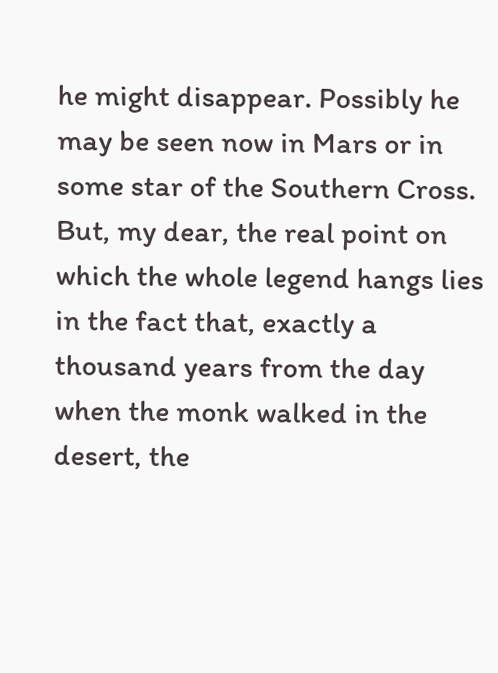he might disappear. Possibly he may be seen now in Mars or in some star of the Southern Cross. But, my dear, the real point on which the whole legend hangs lies in the fact that, exactly a thousand years from the day when the monk walked in the desert, the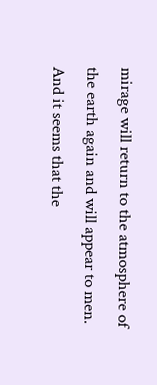mirage will return to the atmosphere of the earth again and will appear to men. And it seems that the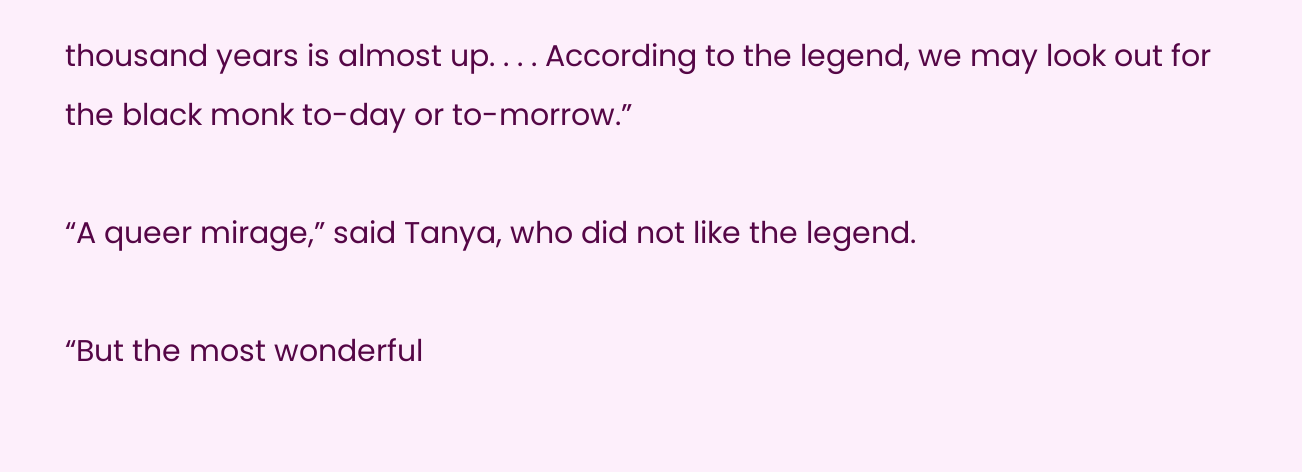thousand years is almost up. . . . According to the legend, we may look out for the black monk to-day or to-morrow.”

“A queer mirage,” said Tanya, who did not like the legend.

“But the most wonderful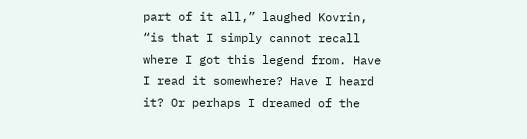part of it all,” laughed Kovrin, “is that I simply cannot recall where I got this legend from. Have I read it somewhere? Have I heard it? Or perhaps I dreamed of the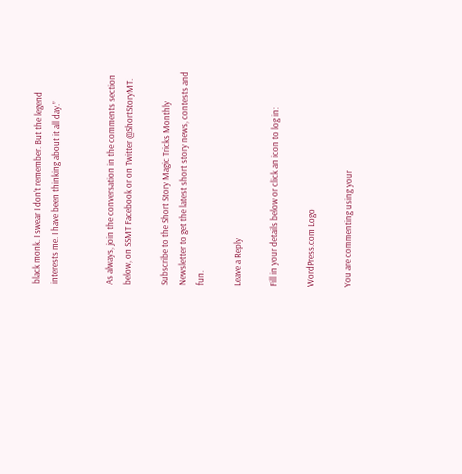black monk. I swear I don’t remember. But the legend interests me. I have been thinking about it all day.”


As always, join the conversation in the comments section below, on SSMT Facebook or on Twitter @ShortStoryMT.

Subscribe to the Short Story Magic Tricks Monthly Newsletter to get the latest short story news, contests and fun.

Leave a Reply

Fill in your details below or click an icon to log in:

WordPress.com Logo

You are commenting using your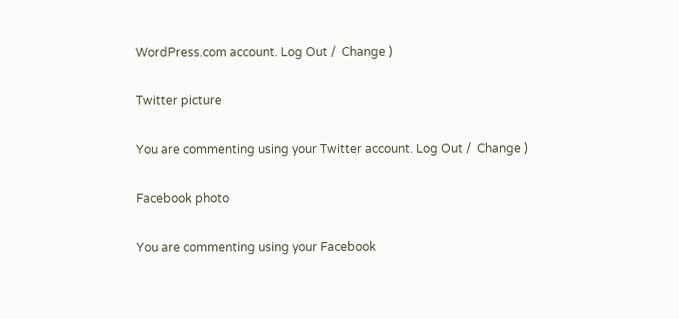WordPress.com account. Log Out /  Change )

Twitter picture

You are commenting using your Twitter account. Log Out /  Change )

Facebook photo

You are commenting using your Facebook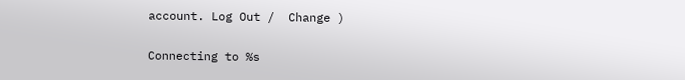account. Log Out /  Change )

Connecting to %s